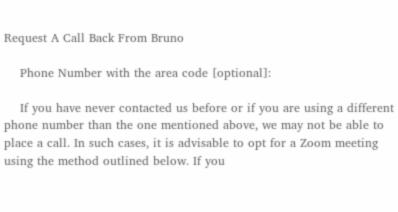Request A Call Back From Bruno

    Phone Number with the area code [optional]:

    If you have never contacted us before or if you are using a different phone number than the one mentioned above, we may not be able to place a call. In such cases, it is advisable to opt for a Zoom meeting using the method outlined below. If you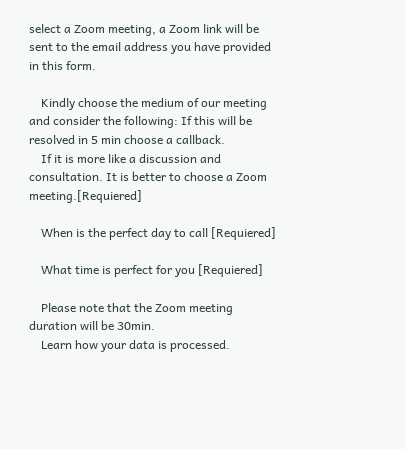select a Zoom meeting, a Zoom link will be sent to the email address you have provided in this form.

    Kindly choose the medium of our meeting and consider the following: If this will be resolved in 5 min choose a callback.
    If it is more like a discussion and consultation. It is better to choose a Zoom meeting.[Requiered]

    When is the perfect day to call [Requiered]

    What time is perfect for you [Requiered]

    Please note that the Zoom meeting duration will be 30min.
    Learn how your data is processed.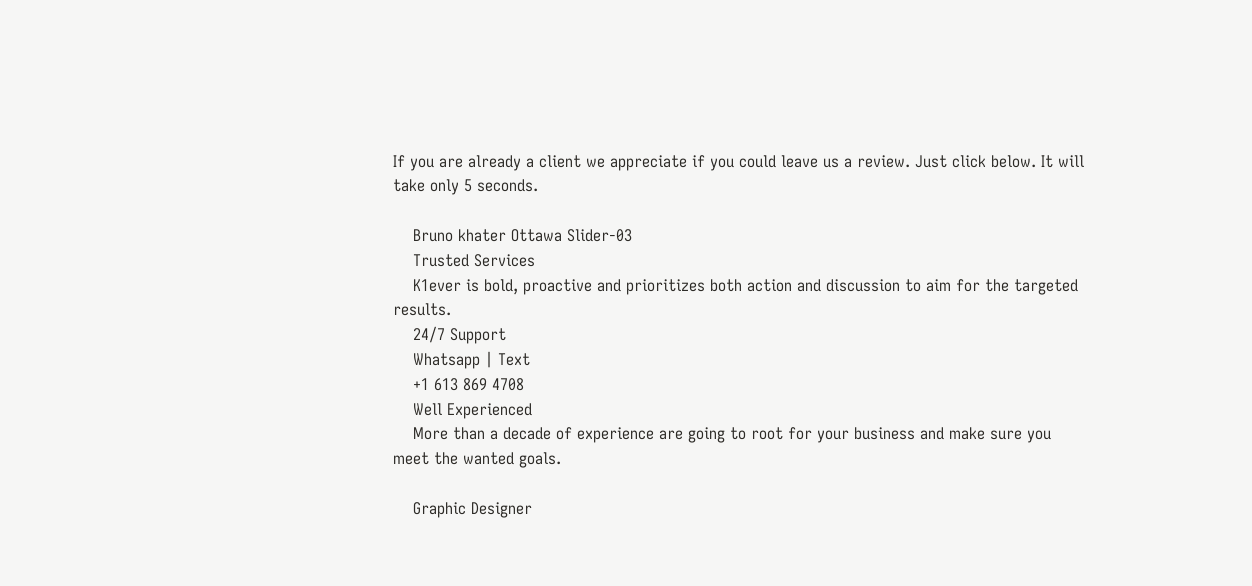If you are already a client we appreciate if you could leave us a review. Just click below. It will take only 5 seconds.

    Bruno khater Ottawa Slider-03
    Trusted Services
    K1ever is bold, proactive and prioritizes both action and discussion to aim for the targeted results.
    24/7 Support
    Whatsapp | Text
    +1 613 869 4708
    Well Experienced
    More than a decade of experience are going to root for your business and make sure you meet the wanted goals.

    Graphic Designer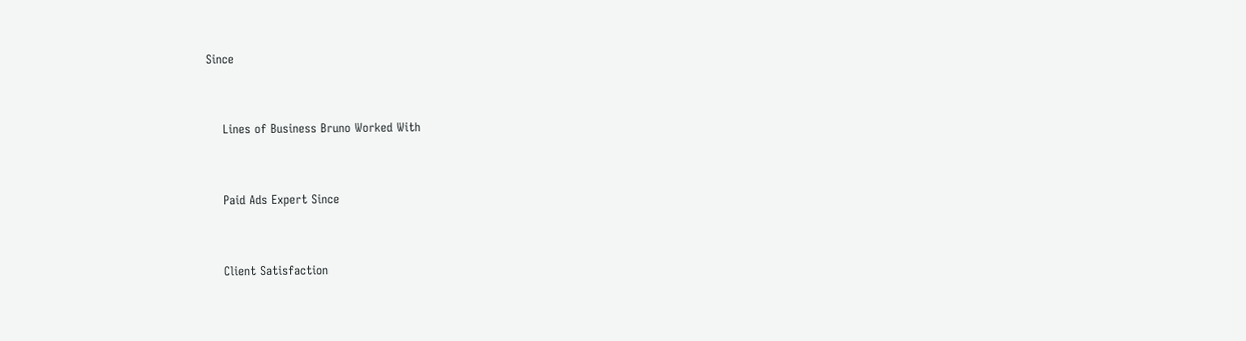Since


    Lines of Business Bruno Worked With


    Paid Ads Expert Since


    Client Satisfaction